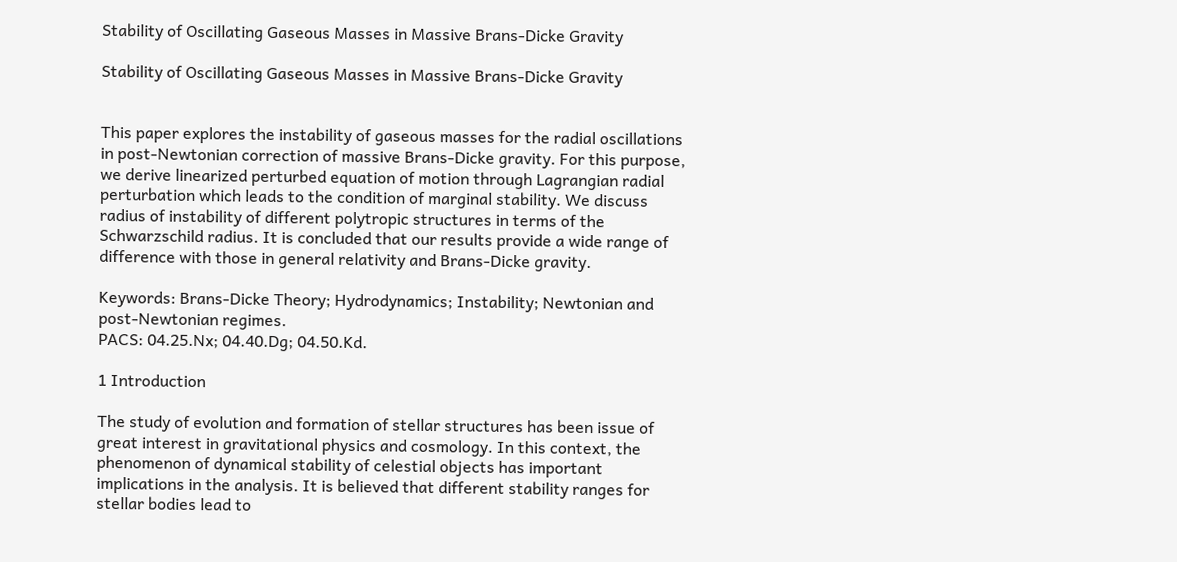Stability of Oscillating Gaseous Masses in Massive Brans-Dicke Gravity

Stability of Oscillating Gaseous Masses in Massive Brans-Dicke Gravity


This paper explores the instability of gaseous masses for the radial oscillations in post-Newtonian correction of massive Brans-Dicke gravity. For this purpose, we derive linearized perturbed equation of motion through Lagrangian radial perturbation which leads to the condition of marginal stability. We discuss radius of instability of different polytropic structures in terms of the Schwarzschild radius. It is concluded that our results provide a wide range of difference with those in general relativity and Brans-Dicke gravity.

Keywords: Brans-Dicke Theory; Hydrodynamics; Instability; Newtonian and post-Newtonian regimes.
PACS: 04.25.Nx; 04.40.Dg; 04.50.Kd.

1 Introduction

The study of evolution and formation of stellar structures has been issue of great interest in gravitational physics and cosmology. In this context, the phenomenon of dynamical stability of celestial objects has important implications in the analysis. It is believed that different stability ranges for stellar bodies lead to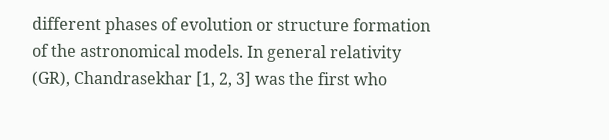different phases of evolution or structure formation of the astronomical models. In general relativity (GR), Chandrasekhar [1, 2, 3] was the first who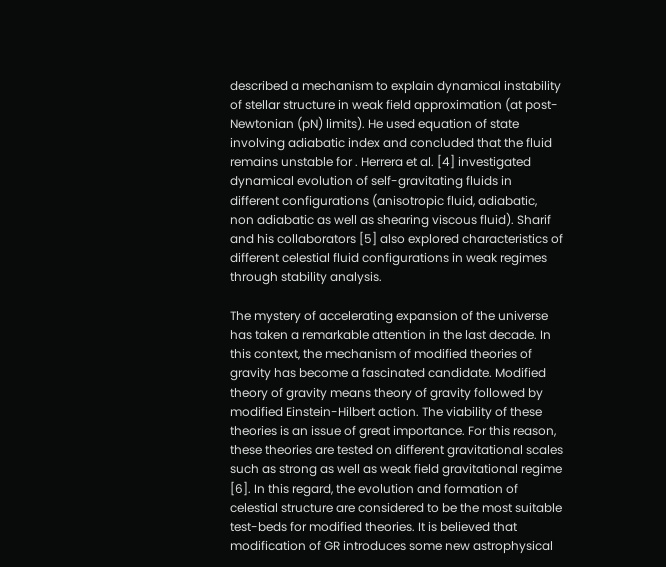described a mechanism to explain dynamical instability of stellar structure in weak field approximation (at post-Newtonian (pN) limits). He used equation of state involving adiabatic index and concluded that the fluid remains unstable for . Herrera et al. [4] investigated dynamical evolution of self-gravitating fluids in different configurations (anisotropic fluid, adiabatic, non adiabatic as well as shearing viscous fluid). Sharif and his collaborators [5] also explored characteristics of different celestial fluid configurations in weak regimes through stability analysis.

The mystery of accelerating expansion of the universe has taken a remarkable attention in the last decade. In this context, the mechanism of modified theories of gravity has become a fascinated candidate. Modified theory of gravity means theory of gravity followed by modified Einstein-Hilbert action. The viability of these theories is an issue of great importance. For this reason, these theories are tested on different gravitational scales such as strong as well as weak field gravitational regime [6]. In this regard, the evolution and formation of celestial structure are considered to be the most suitable test-beds for modified theories. It is believed that modification of GR introduces some new astrophysical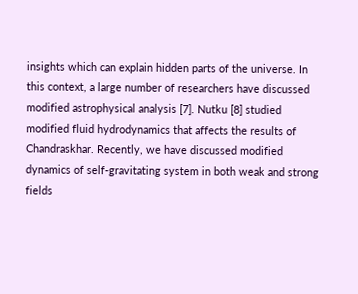insights which can explain hidden parts of the universe. In this context, a large number of researchers have discussed modified astrophysical analysis [7]. Nutku [8] studied modified fluid hydrodynamics that affects the results of Chandraskhar. Recently, we have discussed modified dynamics of self-gravitating system in both weak and strong fields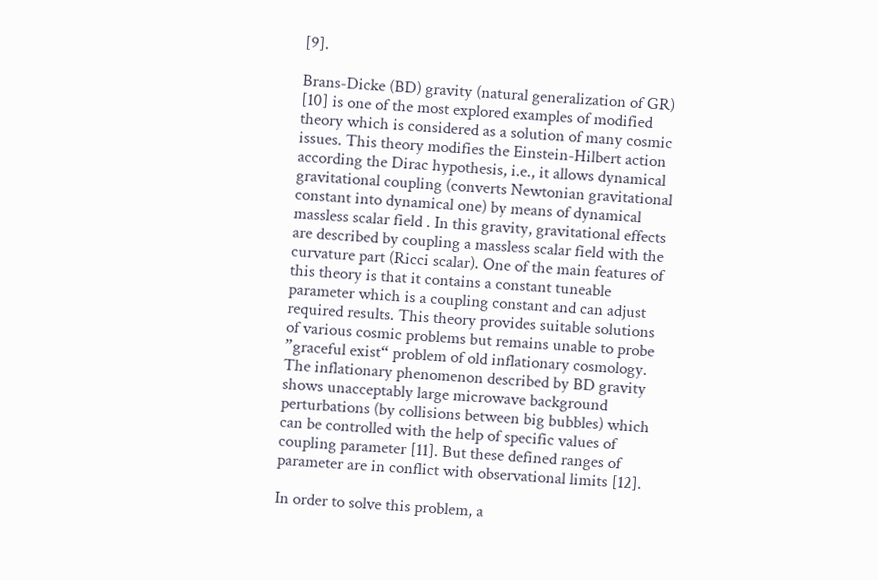[9].

Brans-Dicke (BD) gravity (natural generalization of GR) [10] is one of the most explored examples of modified theory which is considered as a solution of many cosmic issues. This theory modifies the Einstein-Hilbert action according the Dirac hypothesis, i.e., it allows dynamical gravitational coupling (converts Newtonian gravitational constant into dynamical one) by means of dynamical massless scalar field . In this gravity, gravitational effects are described by coupling a massless scalar field with the curvature part (Ricci scalar). One of the main features of this theory is that it contains a constant tuneable parameter which is a coupling constant and can adjust required results. This theory provides suitable solutions of various cosmic problems but remains unable to probe ”graceful exist“ problem of old inflationary cosmology. The inflationary phenomenon described by BD gravity shows unacceptably large microwave background perturbations (by collisions between big bubbles) which can be controlled with the help of specific values of coupling parameter [11]. But these defined ranges of parameter are in conflict with observational limits [12].

In order to solve this problem, a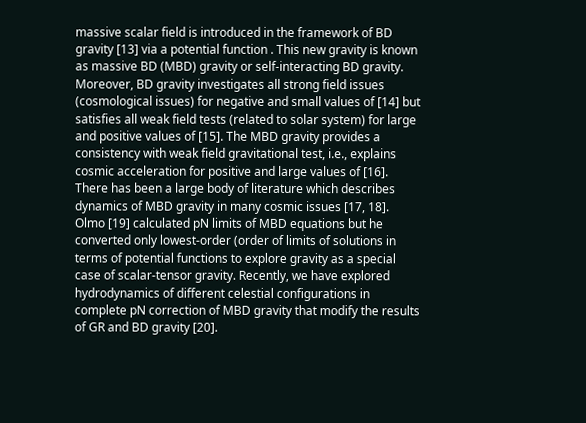massive scalar field is introduced in the framework of BD gravity [13] via a potential function . This new gravity is known as massive BD (MBD) gravity or self-interacting BD gravity. Moreover, BD gravity investigates all strong field issues (cosmological issues) for negative and small values of [14] but satisfies all weak field tests (related to solar system) for large and positive values of [15]. The MBD gravity provides a consistency with weak field gravitational test, i.e., explains cosmic acceleration for positive and large values of [16]. There has been a large body of literature which describes dynamics of MBD gravity in many cosmic issues [17, 18]. Olmo [19] calculated pN limits of MBD equations but he converted only lowest-order (order of limits of solutions in terms of potential functions to explore gravity as a special case of scalar-tensor gravity. Recently, we have explored hydrodynamics of different celestial configurations in complete pN correction of MBD gravity that modify the results of GR and BD gravity [20].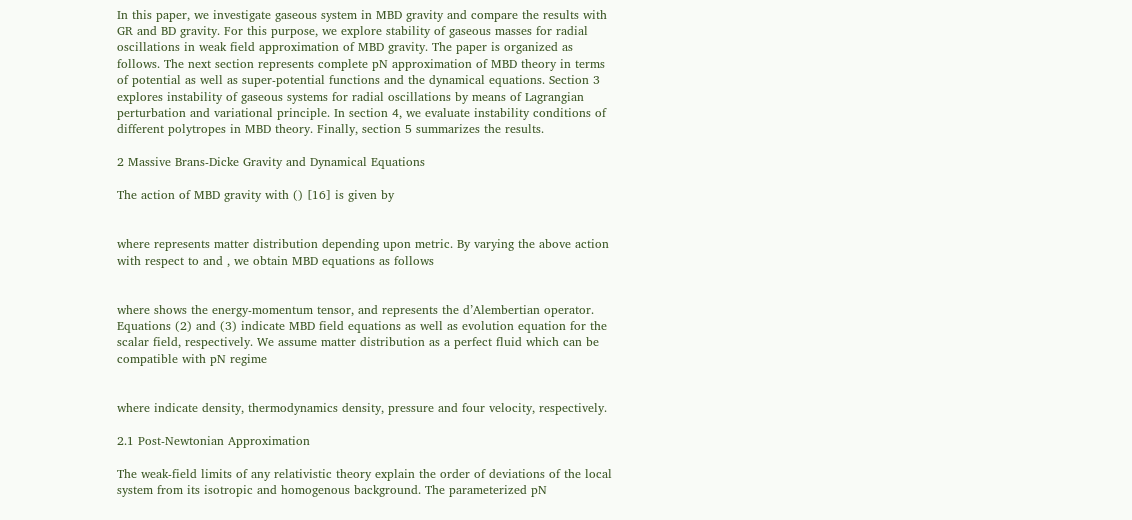In this paper, we investigate gaseous system in MBD gravity and compare the results with GR and BD gravity. For this purpose, we explore stability of gaseous masses for radial oscillations in weak field approximation of MBD gravity. The paper is organized as follows. The next section represents complete pN approximation of MBD theory in terms of potential as well as super-potential functions and the dynamical equations. Section 3 explores instability of gaseous systems for radial oscillations by means of Lagrangian perturbation and variational principle. In section 4, we evaluate instability conditions of different polytropes in MBD theory. Finally, section 5 summarizes the results.

2 Massive Brans-Dicke Gravity and Dynamical Equations

The action of MBD gravity with () [16] is given by


where represents matter distribution depending upon metric. By varying the above action with respect to and , we obtain MBD equations as follows


where shows the energy-momentum tensor, and represents the d’Alembertian operator. Equations (2) and (3) indicate MBD field equations as well as evolution equation for the scalar field, respectively. We assume matter distribution as a perfect fluid which can be compatible with pN regime


where indicate density, thermodynamics density, pressure and four velocity, respectively.

2.1 Post-Newtonian Approximation

The weak-field limits of any relativistic theory explain the order of deviations of the local system from its isotropic and homogenous background. The parameterized pN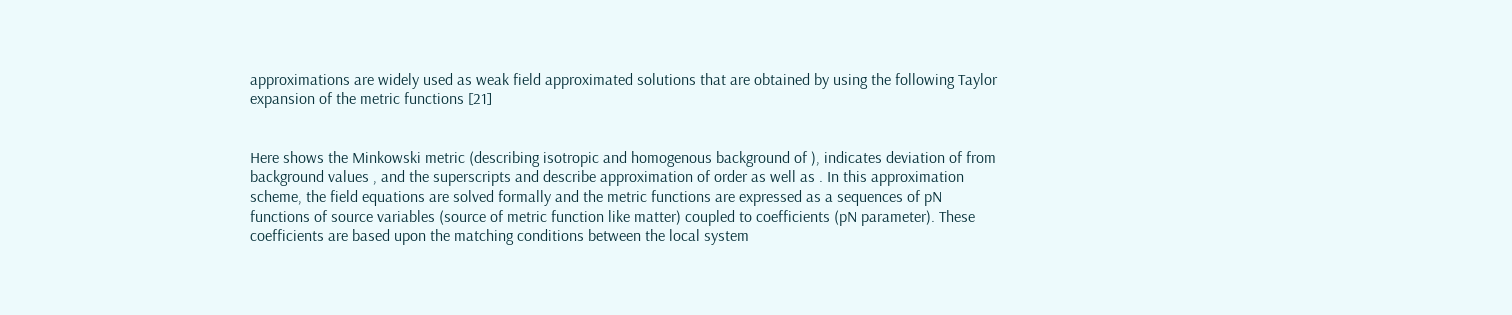approximations are widely used as weak field approximated solutions that are obtained by using the following Taylor expansion of the metric functions [21]


Here shows the Minkowski metric (describing isotropic and homogenous background of ), indicates deviation of from background values , and the superscripts and describe approximation of order as well as . In this approximation scheme, the field equations are solved formally and the metric functions are expressed as a sequences of pN functions of source variables (source of metric function like matter) coupled to coefficients (pN parameter). These coefficients are based upon the matching conditions between the local system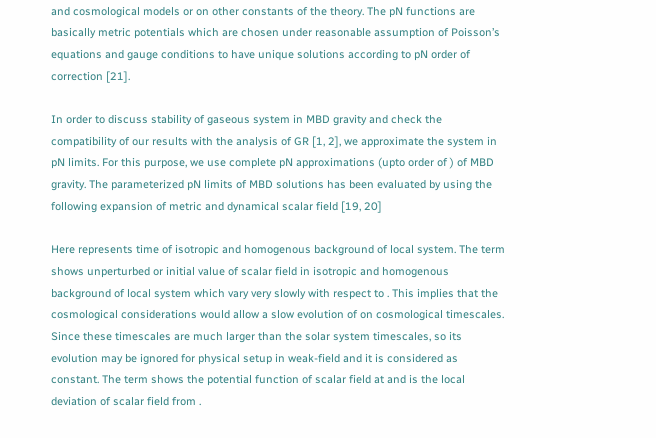and cosmological models or on other constants of the theory. The pN functions are basically metric potentials which are chosen under reasonable assumption of Poisson’s equations and gauge conditions to have unique solutions according to pN order of correction [21].

In order to discuss stability of gaseous system in MBD gravity and check the compatibility of our results with the analysis of GR [1, 2], we approximate the system in pN limits. For this purpose, we use complete pN approximations (upto order of ) of MBD gravity. The parameterized pN limits of MBD solutions has been evaluated by using the following expansion of metric and dynamical scalar field [19, 20]

Here represents time of isotropic and homogenous background of local system. The term shows unperturbed or initial value of scalar field in isotropic and homogenous background of local system which vary very slowly with respect to . This implies that the cosmological considerations would allow a slow evolution of on cosmological timescales. Since these timescales are much larger than the solar system timescales, so its evolution may be ignored for physical setup in weak-field and it is considered as constant. The term shows the potential function of scalar field at and is the local deviation of scalar field from .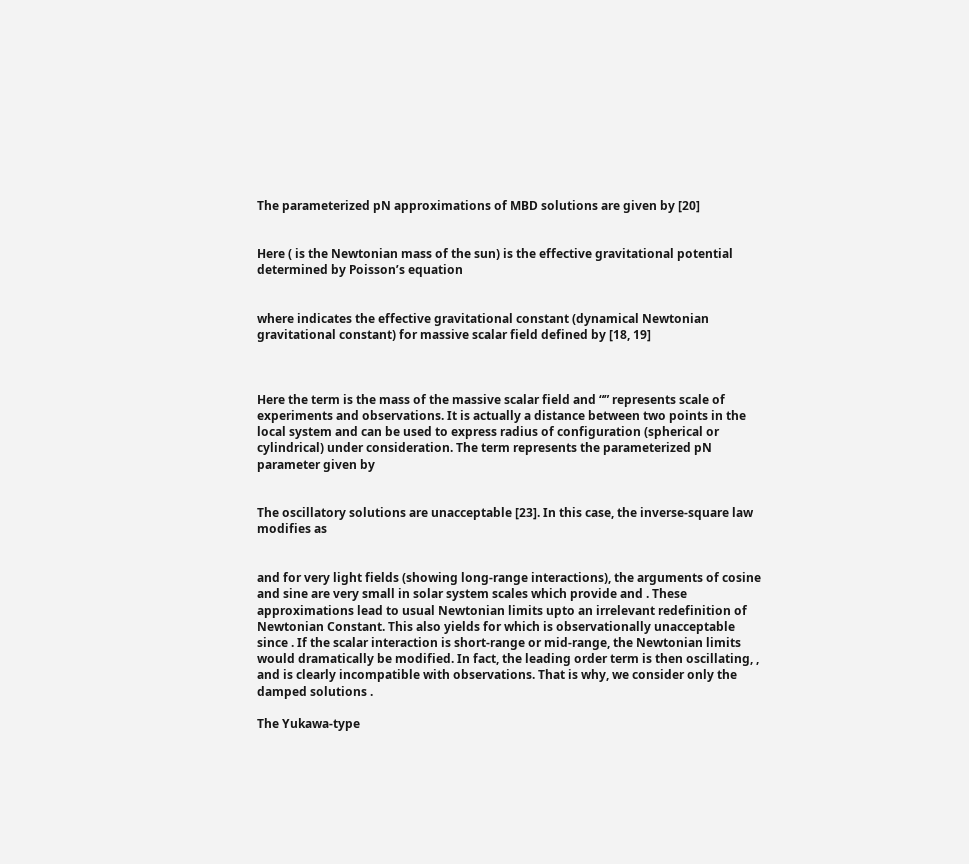The parameterized pN approximations of MBD solutions are given by [20]


Here ( is the Newtonian mass of the sun) is the effective gravitational potential determined by Poisson’s equation


where indicates the effective gravitational constant (dynamical Newtonian gravitational constant) for massive scalar field defined by [18, 19]



Here the term is the mass of the massive scalar field and “” represents scale of experiments and observations. It is actually a distance between two points in the local system and can be used to express radius of configuration (spherical or cylindrical) under consideration. The term represents the parameterized pN parameter given by


The oscillatory solutions are unacceptable [23]. In this case, the inverse-square law modifies as


and for very light fields (showing long-range interactions), the arguments of cosine and sine are very small in solar system scales which provide and . These approximations lead to usual Newtonian limits upto an irrelevant redefinition of Newtonian Constant. This also yields for which is observationally unacceptable since . If the scalar interaction is short-range or mid-range, the Newtonian limits would dramatically be modified. In fact, the leading order term is then oscillating, , and is clearly incompatible with observations. That is why, we consider only the damped solutions .

The Yukawa-type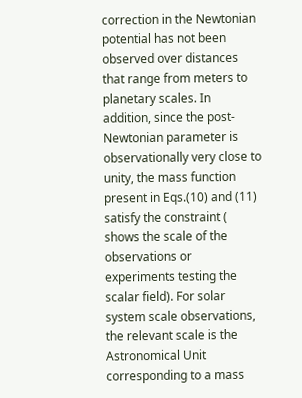correction in the Newtonian potential has not been observed over distances that range from meters to planetary scales. In addition, since the post-Newtonian parameter is observationally very close to unity, the mass function present in Eqs.(10) and (11) satisfy the constraint ( shows the scale of the observations or experiments testing the scalar field). For solar system scale observations, the relevant scale is the Astronomical Unit corresponding to a mass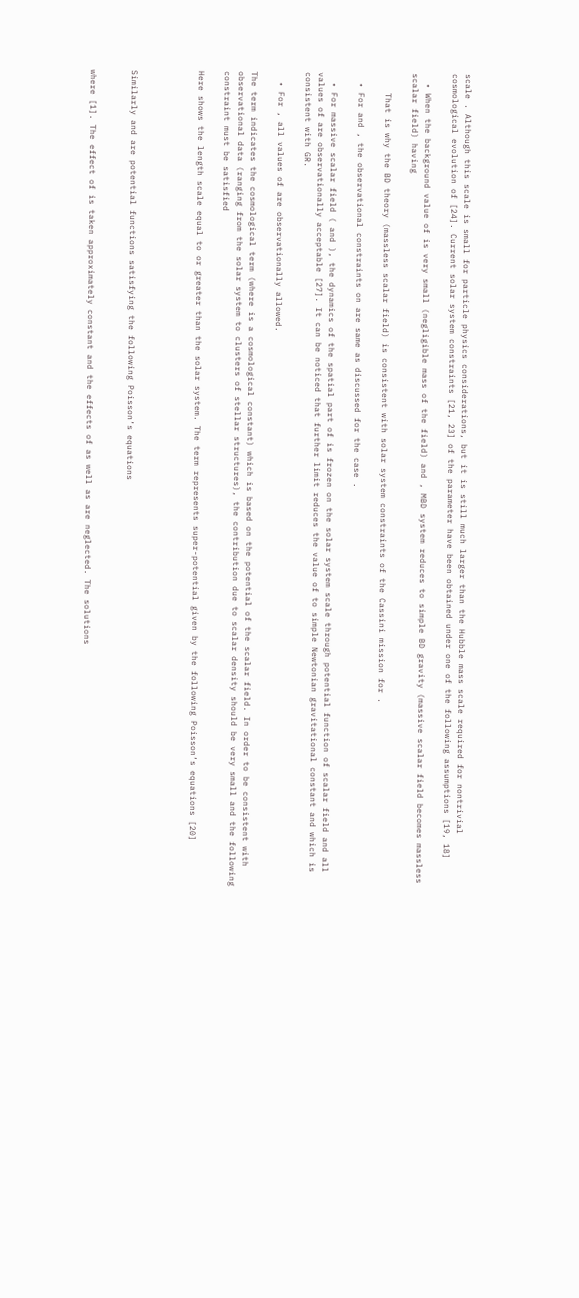scale . Although this scale is small for particle physics considerations, but it is still much larger than the Hubble mass scale required for nontrivial cosmological evolution of [24]. Current solar system constraints [21, 23] of the parameter have been obtained under one of the following assumptions [19, 18]

  • When the background value of is very small (negligible mass of the field) and , MBD system reduces to simple BD gravity (massive scalar field becomes massless scalar field) having

    That is why the BD theory (massless scalar field) is consistent with solar system constraints of the Cassini mission for .

  • For and , the observational constraints on are same as discussed for the case .

  • For massive scalar field ( and ), the dynamics of the spatial part of is frozen on the solar system scale through potential function of scalar field and all values of are observationally acceptable [27]. It can be noticed that further limit reduces the value of to simple Newtonian gravitational constant and which is consistent with GR.

  • For , all values of are observationally allowed.

The term indicates the cosmological term (where is a cosmological constant) which is based on the potential of the scalar field. In order to be consistent with observational data (ranging from the solar system to clusters of stellar structures), the contribution due to scalar density should be very small and the following constraint must be satisfied

Here shows the length scale equal to or greater than the solar system. The term represents super-potential given by the following Poisson’s equations [20]




Similarly and are potential functions satisfying the following Poisson’s equations


where [1]. The effect of is taken approximately constant and the effects of as well as are neglected. The solutions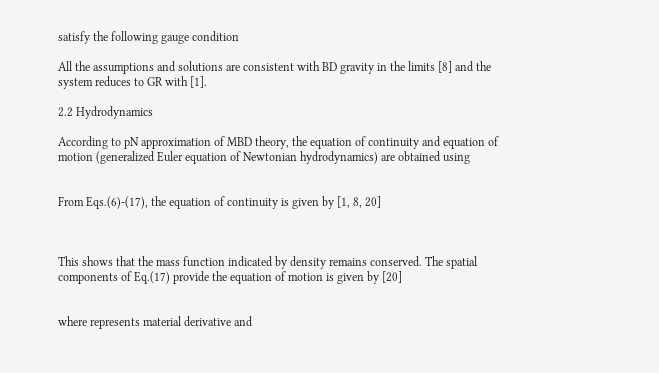satisfy the following gauge condition

All the assumptions and solutions are consistent with BD gravity in the limits [8] and the system reduces to GR with [1].

2.2 Hydrodynamics

According to pN approximation of MBD theory, the equation of continuity and equation of motion (generalized Euler equation of Newtonian hydrodynamics) are obtained using


From Eqs.(6)-(17), the equation of continuity is given by [1, 8, 20]



This shows that the mass function indicated by density remains conserved. The spatial components of Eq.(17) provide the equation of motion is given by [20]


where represents material derivative and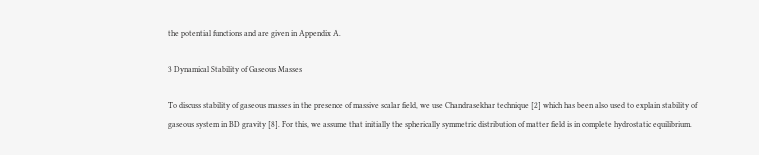the potential functions and are given in Appendix A.

3 Dynamical Stability of Gaseous Masses

To discuss stability of gaseous masses in the presence of massive scalar field, we use Chandrasekhar technique [2] which has been also used to explain stability of gaseous system in BD gravity [8]. For this, we assume that initially the spherically symmetric distribution of matter field is in complete hydrostatic equilibrium.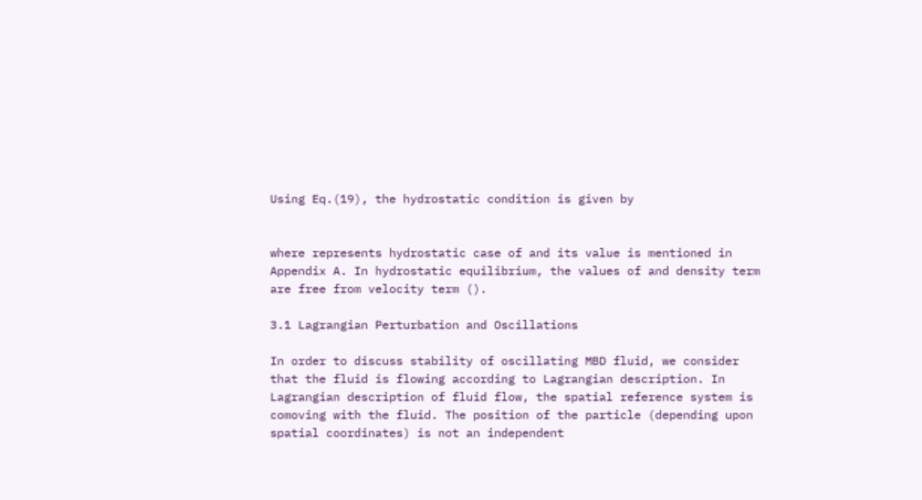Using Eq.(19), the hydrostatic condition is given by


where represents hydrostatic case of and its value is mentioned in Appendix A. In hydrostatic equilibrium, the values of and density term are free from velocity term ().

3.1 Lagrangian Perturbation and Oscillations

In order to discuss stability of oscillating MBD fluid, we consider that the fluid is flowing according to Lagrangian description. In Lagrangian description of fluid flow, the spatial reference system is comoving with the fluid. The position of the particle (depending upon spatial coordinates) is not an independent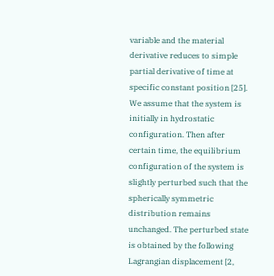variable and the material derivative reduces to simple partial derivative of time at specific constant position [25]. We assume that the system is initially in hydrostatic configuration. Then after certain time, the equilibrium configuration of the system is slightly perturbed such that the spherically symmetric distribution remains unchanged. The perturbed state is obtained by the following Lagrangian displacement [2,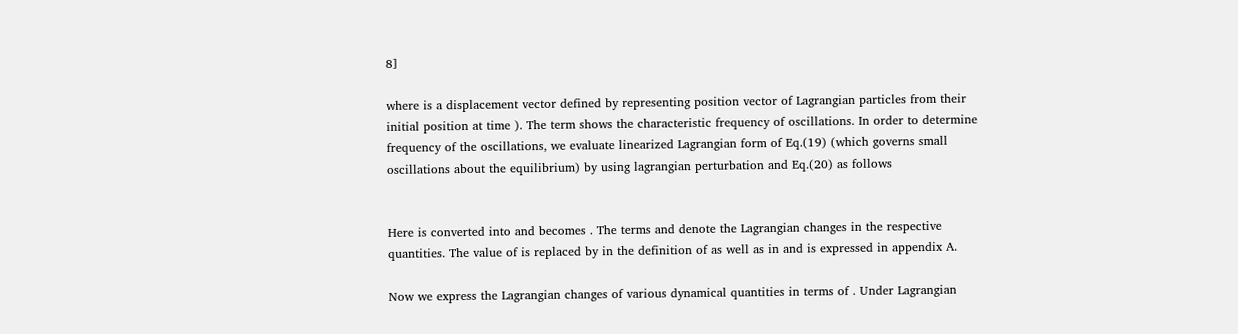8]

where is a displacement vector defined by representing position vector of Lagrangian particles from their initial position at time ). The term shows the characteristic frequency of oscillations. In order to determine frequency of the oscillations, we evaluate linearized Lagrangian form of Eq.(19) (which governs small oscillations about the equilibrium) by using lagrangian perturbation and Eq.(20) as follows


Here is converted into and becomes . The terms and denote the Lagrangian changes in the respective quantities. The value of is replaced by in the definition of as well as in and is expressed in appendix A.

Now we express the Lagrangian changes of various dynamical quantities in terms of . Under Lagrangian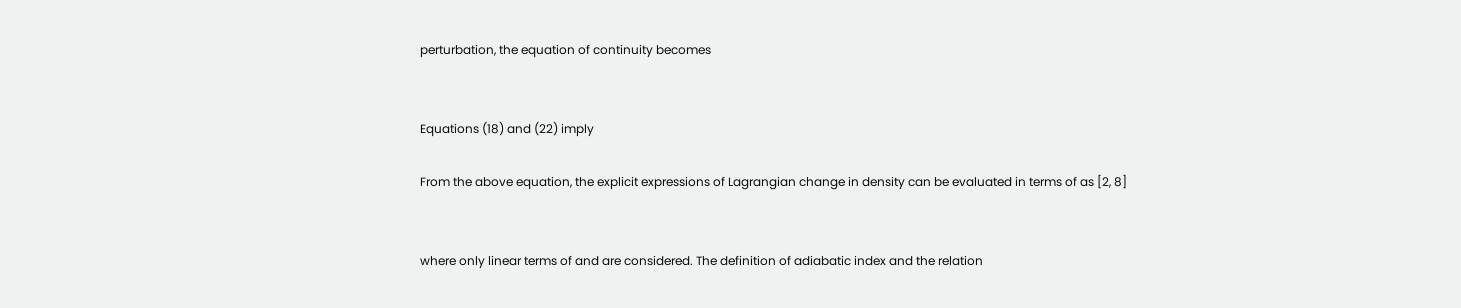perturbation, the equation of continuity becomes


Equations (18) and (22) imply

From the above equation, the explicit expressions of Lagrangian change in density can be evaluated in terms of as [2, 8]


where only linear terms of and are considered. The definition of adiabatic index and the relation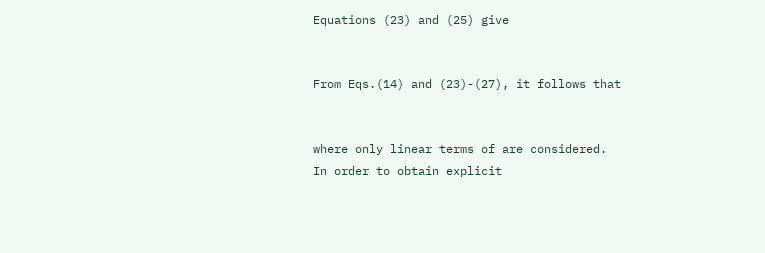Equations (23) and (25) give


From Eqs.(14) and (23)-(27), it follows that


where only linear terms of are considered. In order to obtain explicit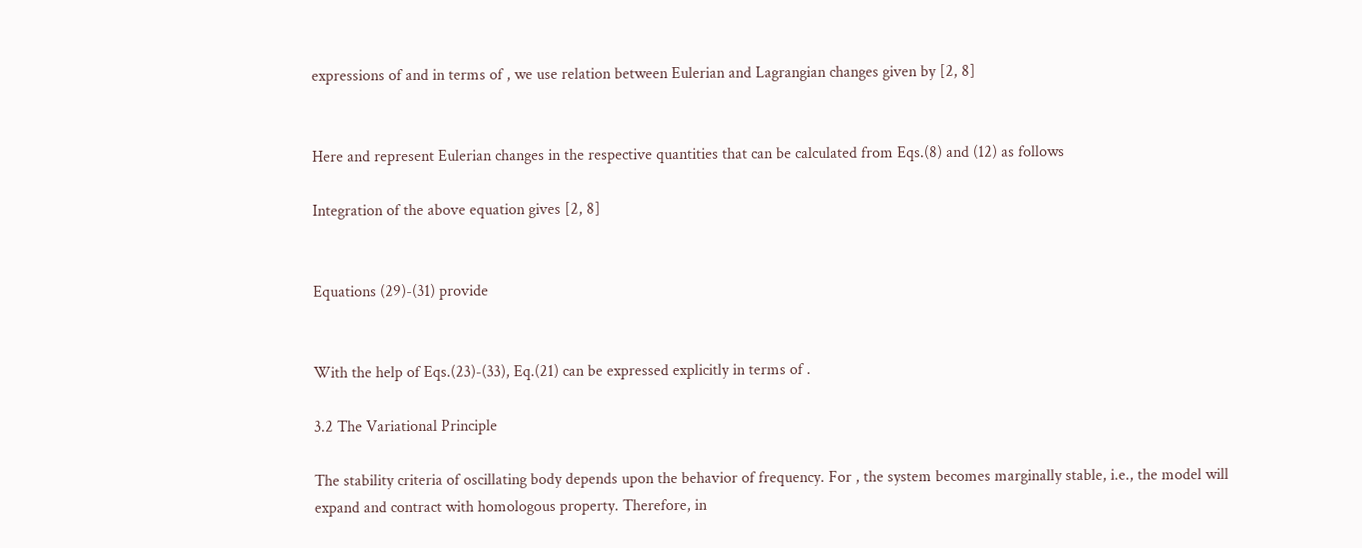expressions of and in terms of , we use relation between Eulerian and Lagrangian changes given by [2, 8]


Here and represent Eulerian changes in the respective quantities that can be calculated from Eqs.(8) and (12) as follows

Integration of the above equation gives [2, 8]


Equations (29)-(31) provide


With the help of Eqs.(23)-(33), Eq.(21) can be expressed explicitly in terms of .

3.2 The Variational Principle

The stability criteria of oscillating body depends upon the behavior of frequency. For , the system becomes marginally stable, i.e., the model will expand and contract with homologous property. Therefore, in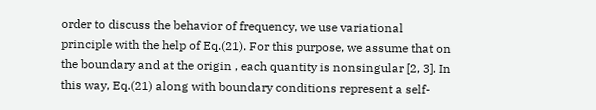order to discuss the behavior of frequency, we use variational principle with the help of Eq.(21). For this purpose, we assume that on the boundary and at the origin , each quantity is nonsingular [2, 3]. In this way, Eq.(21) along with boundary conditions represent a self-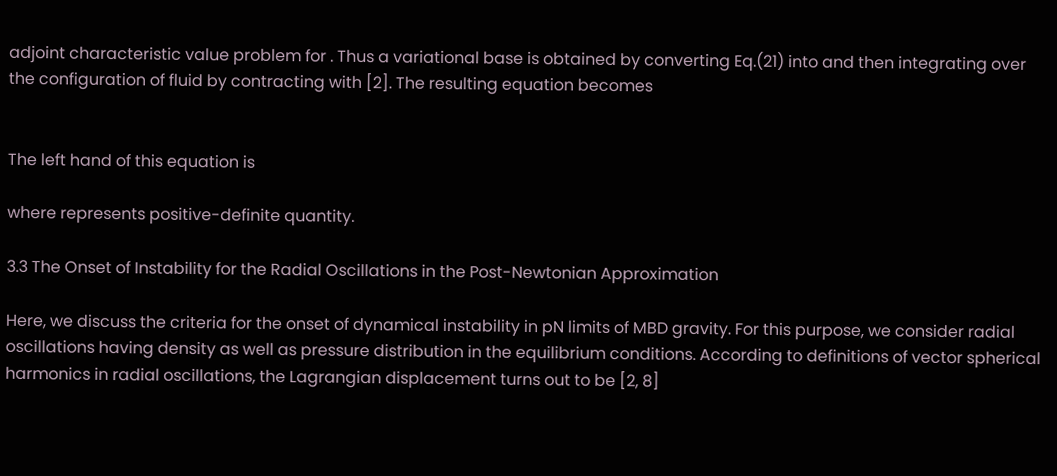adjoint characteristic value problem for . Thus a variational base is obtained by converting Eq.(21) into and then integrating over the configuration of fluid by contracting with [2]. The resulting equation becomes


The left hand of this equation is

where represents positive-definite quantity.

3.3 The Onset of Instability for the Radial Oscillations in the Post-Newtonian Approximation

Here, we discuss the criteria for the onset of dynamical instability in pN limits of MBD gravity. For this purpose, we consider radial oscillations having density as well as pressure distribution in the equilibrium conditions. According to definitions of vector spherical harmonics in radial oscillations, the Lagrangian displacement turns out to be [2, 8]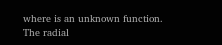where is an unknown function. The radial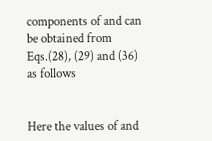components of and can be obtained from Eqs.(28), (29) and (36) as follows


Here the values of and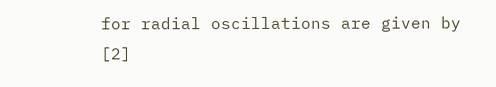for radial oscillations are given by [2]